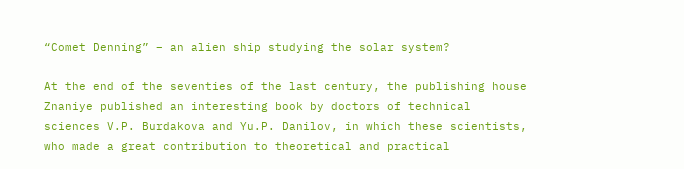“Comet Denning” – an alien ship studying the solar system?

At the end of the seventies of the last century, the publishing house Znaniye published an interesting book by doctors of technical sciences V.P. Burdakova and Yu.P. Danilov, in which these scientists, who made a great contribution to theoretical and practical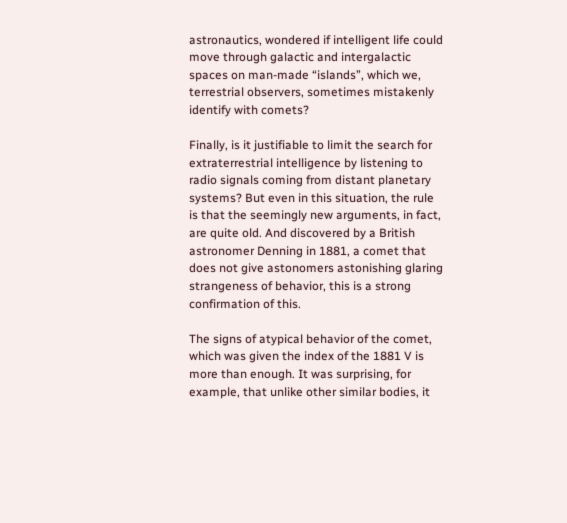astronautics, wondered if intelligent life could move through galactic and intergalactic spaces on man-made “islands”, which we, terrestrial observers, sometimes mistakenly identify with comets?

Finally, is it justifiable to limit the search for extraterrestrial intelligence by listening to radio signals coming from distant planetary systems? But even in this situation, the rule is that the seemingly new arguments, in fact, are quite old. And discovered by a British astronomer Denning in 1881, a comet that does not give astonomers astonishing glaring strangeness of behavior, this is a strong confirmation of this.

The signs of atypical behavior of the comet, which was given the index of the 1881 V is more than enough. It was surprising, for example, that unlike other similar bodies, it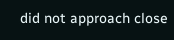did not approach close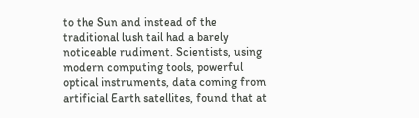to the Sun and instead of the traditional lush tail had a barely noticeable rudiment. Scientists, using modern computing tools, powerful optical instruments, data coming from artificial Earth satellites, found that at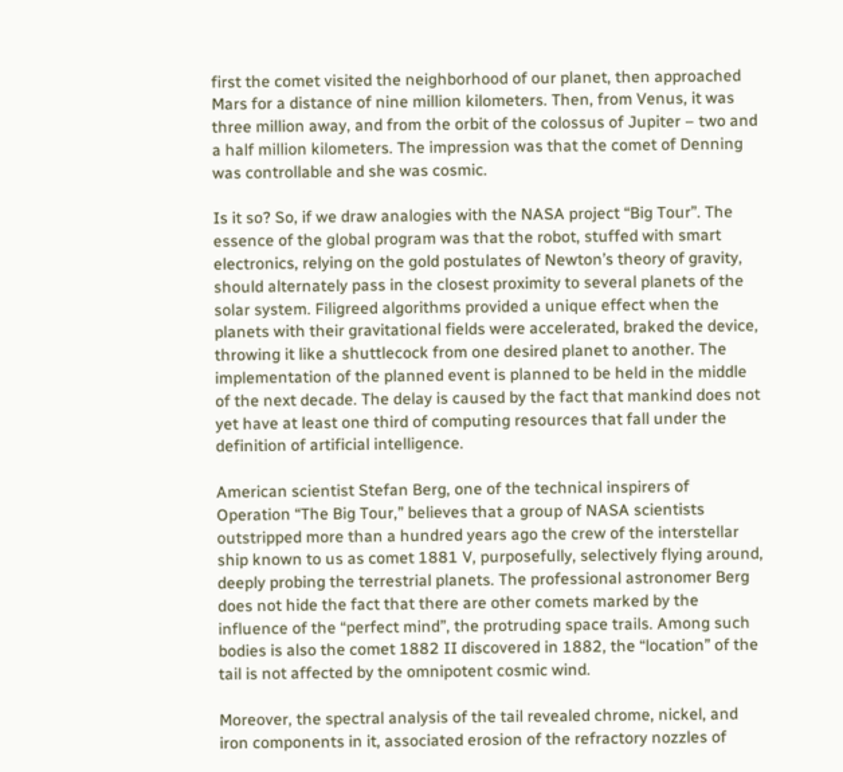first the comet visited the neighborhood of our planet, then approached Mars for a distance of nine million kilometers. Then, from Venus, it was three million away, and from the orbit of the colossus of Jupiter – two and a half million kilometers. The impression was that the comet of Denning was controllable and she was cosmic.

Is it so? So, if we draw analogies with the NASA project “Big Tour”. The essence of the global program was that the robot, stuffed with smart electronics, relying on the gold postulates of Newton’s theory of gravity, should alternately pass in the closest proximity to several planets of the solar system. Filigreed algorithms provided a unique effect when the planets with their gravitational fields were accelerated, braked the device, throwing it like a shuttlecock from one desired planet to another. The implementation of the planned event is planned to be held in the middle of the next decade. The delay is caused by the fact that mankind does not yet have at least one third of computing resources that fall under the definition of artificial intelligence.

American scientist Stefan Berg, one of the technical inspirers of Operation “The Big Tour,” believes that a group of NASA scientists outstripped more than a hundred years ago the crew of the interstellar ship known to us as comet 1881 V, purposefully, selectively flying around, deeply probing the terrestrial planets. The professional astronomer Berg does not hide the fact that there are other comets marked by the influence of the “perfect mind”, the protruding space trails. Among such bodies is also the comet 1882 II discovered in 1882, the “location” of the tail is not affected by the omnipotent cosmic wind.

Moreover, the spectral analysis of the tail revealed chrome, nickel, and iron components in it, associated erosion of the refractory nozzles of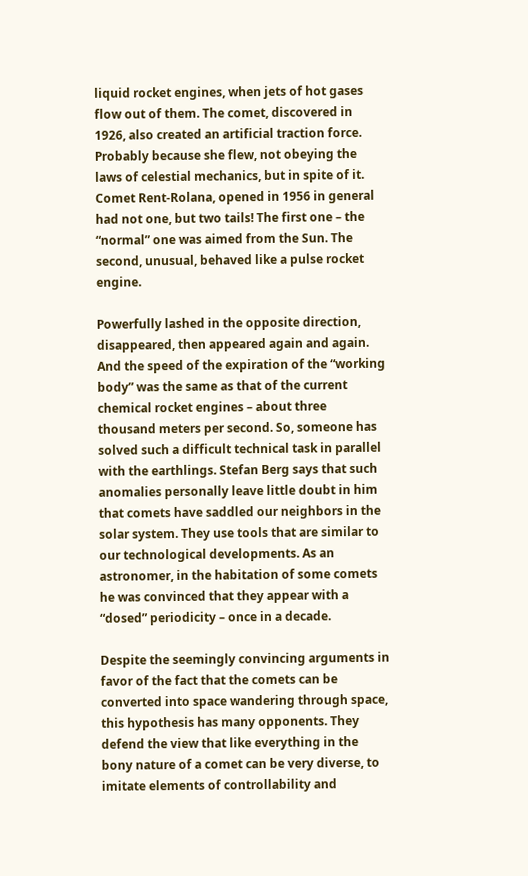liquid rocket engines, when jets of hot gases flow out of them. The comet, discovered in 1926, also created an artificial traction force. Probably because she flew, not obeying the laws of celestial mechanics, but in spite of it. Comet Rent-Rolana, opened in 1956 in general had not one, but two tails! The first one – the “normal” one was aimed from the Sun. The second, unusual, behaved like a pulse rocket engine.

Powerfully lashed in the opposite direction, disappeared, then appeared again and again. And the speed of the expiration of the “working body” was the same as that of the current chemical rocket engines – about three thousand meters per second. So, someone has solved such a difficult technical task in parallel with the earthlings. Stefan Berg says that such anomalies personally leave little doubt in him that comets have saddled our neighbors in the solar system. They use tools that are similar to our technological developments. As an astronomer, in the habitation of some comets he was convinced that they appear with a “dosed” periodicity – once in a decade.

Despite the seemingly convincing arguments in favor of the fact that the comets can be converted into space wandering through space, this hypothesis has many opponents. They defend the view that like everything in the bony nature of a comet can be very diverse, to imitate elements of controllability and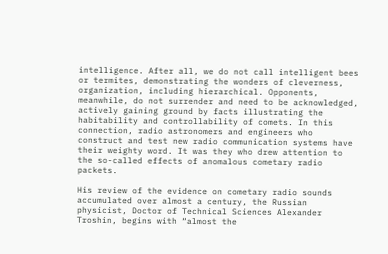intelligence. After all, we do not call intelligent bees or termites, demonstrating the wonders of cleverness, organization, including hierarchical. Opponents, meanwhile, do not surrender and need to be acknowledged, actively gaining ground by facts illustrating the habitability and controllability of comets. In this connection, radio astronomers and engineers who construct and test new radio communication systems have their weighty word. It was they who drew attention to the so-called effects of anomalous cometary radio packets.

His review of the evidence on cometary radio sounds accumulated over almost a century, the Russian physicist, Doctor of Technical Sciences Alexander Troshin, begins with “almost the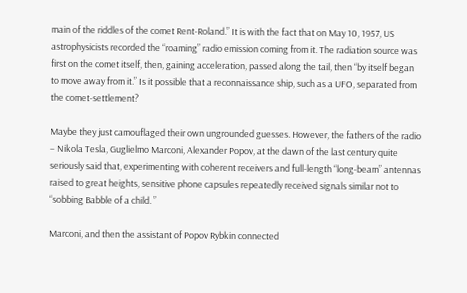main of the riddles of the comet Rent-Roland.” It is with the fact that on May 10, 1957, US astrophysicists recorded the “roaming” radio emission coming from it. The radiation source was first on the comet itself, then, gaining acceleration, passed along the tail, then “by itself began to move away from it.” Is it possible that a reconnaissance ship, such as a UFO, separated from the comet-settlement?

Maybe they just camouflaged their own ungrounded guesses. However, the fathers of the radio – Nikola Tesla, Guglielmo Marconi, Alexander Popov, at the dawn of the last century quite seriously said that, experimenting with coherent receivers and full-length “long-beam” antennas raised to great heights, sensitive phone capsules repeatedly received signals similar not to “sobbing Babble of a child. ”

Marconi, and then the assistant of Popov Rybkin connected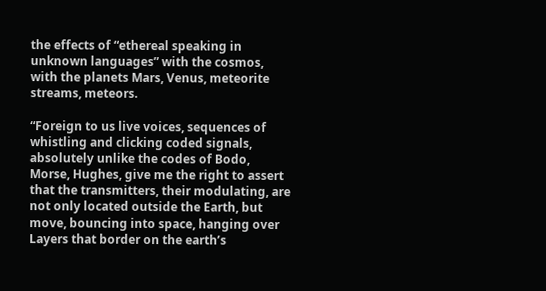the effects of “ethereal speaking in unknown languages” with the cosmos, with the planets Mars, Venus, meteorite streams, meteors.

“Foreign to us live voices, sequences of whistling and clicking coded signals, absolutely unlike the codes of Bodo, Morse, Hughes, give me the right to assert that the transmitters, their modulating, are not only located outside the Earth, but move, bouncing into space, hanging over Layers that border on the earth’s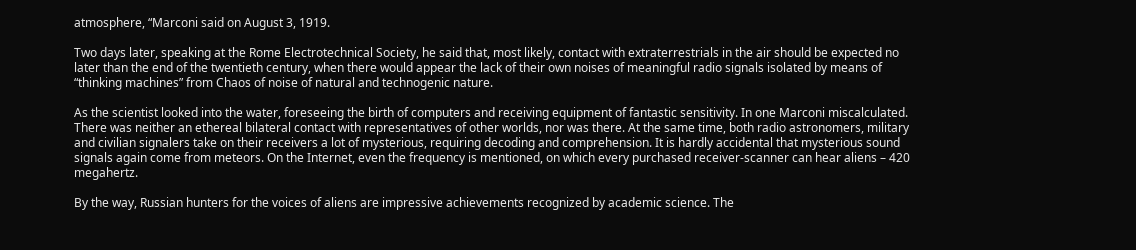atmosphere, “Marconi said on August 3, 1919.

Two days later, speaking at the Rome Electrotechnical Society, he said that, most likely, contact with extraterrestrials in the air should be expected no later than the end of the twentieth century, when there would appear the lack of their own noises of meaningful radio signals isolated by means of “thinking machines” from Chaos of noise of natural and technogenic nature.

As the scientist looked into the water, foreseeing the birth of computers and receiving equipment of fantastic sensitivity. In one Marconi miscalculated. There was neither an ethereal bilateral contact with representatives of other worlds, nor was there. At the same time, both radio astronomers, military and civilian signalers take on their receivers a lot of mysterious, requiring decoding and comprehension. It is hardly accidental that mysterious sound signals again come from meteors. On the Internet, even the frequency is mentioned, on which every purchased receiver-scanner can hear aliens – 420 megahertz.

By the way, Russian hunters for the voices of aliens are impressive achievements recognized by academic science. The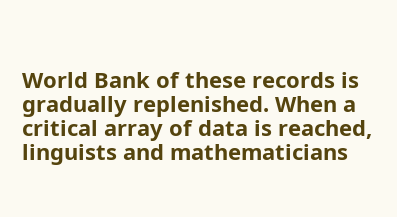World Bank of these records is gradually replenished. When a critical array of data is reached, linguists and mathematicians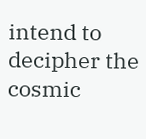intend to decipher the cosmic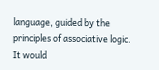language, guided by the principles of associative logic. It would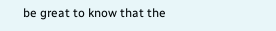be great to know that the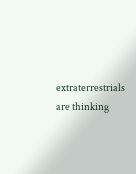extraterrestrials are thinking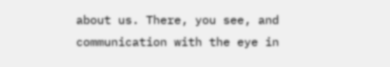about us. There, you see, and communication with the eye in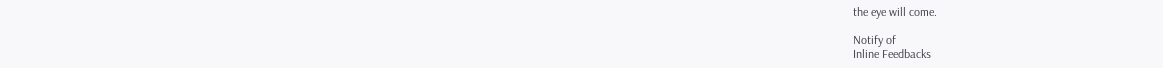the eye will come.

Notify of
Inline Feedbacks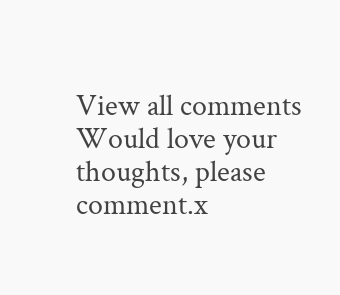View all comments
Would love your thoughts, please comment.x